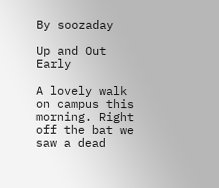By soozaday

Up and Out Early

A lovely walk on campus this morning. Right off the bat we saw a dead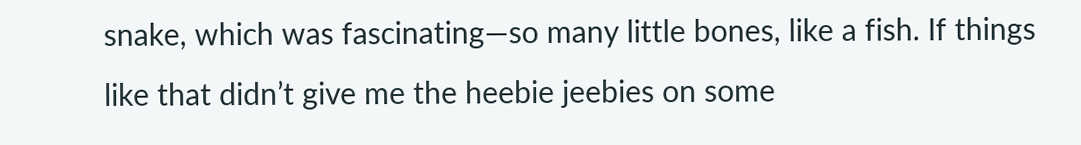snake, which was fascinating—so many little bones, like a fish. If things like that didn’t give me the heebie jeebies on some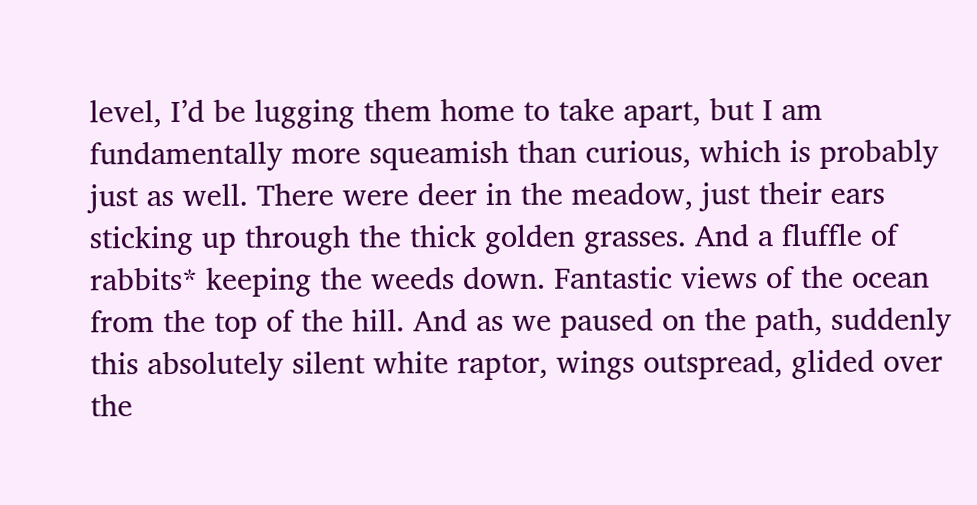level, I’d be lugging them home to take apart, but I am fundamentally more squeamish than curious, which is probably just as well. There were deer in the meadow, just their ears sticking up through the thick golden grasses. And a fluffle of rabbits* keeping the weeds down. Fantastic views of the ocean from the top of the hill. And as we paused on the path, suddenly this absolutely silent white raptor, wings outspread, glided over the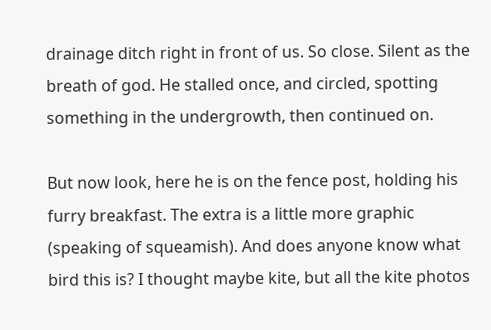drainage ditch right in front of us. So close. Silent as the breath of god. He stalled once, and circled, spotting something in the undergrowth, then continued on.

But now look, here he is on the fence post, holding his furry breakfast. The extra is a little more graphic (speaking of squeamish). And does anyone know what bird this is? I thought maybe kite, but all the kite photos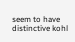seem to have distinctive kohl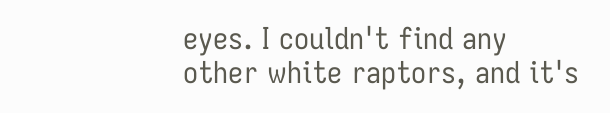eyes. I couldn't find any other white raptors, and it's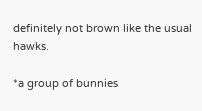definitely not brown like the usual hawks.

*a group of bunnies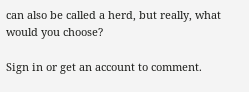can also be called a herd, but really, what would you choose?

Sign in or get an account to comment.